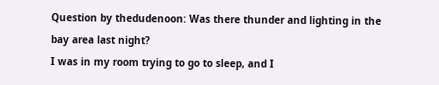Question by thedudenoon: Was there thunder and lighting in the bay area last night?
I was in my room trying to go to sleep, and I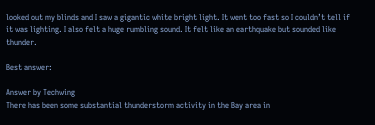looked out my blinds and I saw a gigantic white bright light. It went too fast so I couldn’t tell if it was lighting. I also felt a huge rumbling sound. It felt like an earthquake but sounded like thunder.

Best answer:

Answer by Techwing
There has been some substantial thunderstorm activity in the Bay area in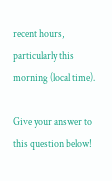recent hours, particularly this morning (local time).

Give your answer to this question below!